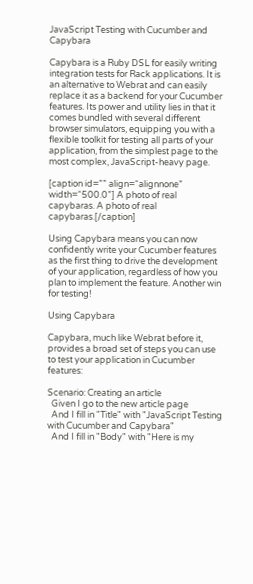JavaScript Testing with Cucumber and Capybara

Capybara is a Ruby DSL for easily writing integration tests for Rack applications. It is an alternative to Webrat and can easily replace it as a backend for your Cucumber features. Its power and utility lies in that it comes bundled with several different browser simulators, equipping you with a flexible toolkit for testing all parts of your application, from the simplest page to the most complex, JavaScript-heavy page.

[caption id=”” align=“alignnone” width=“500.0”] A photo of real capybaras. A photo of real capybaras.[/caption]

Using Capybara means you can now confidently write your Cucumber features as the first thing to drive the development of your application, regardless of how you plan to implement the feature. Another win for testing!

Using Capybara

Capybara, much like Webrat before it, provides a broad set of steps you can use to test your application in Cucumber features:

Scenario: Creating an article
  Given I go to the new article page
  And I fill in "Title" with "JavaScript Testing with Cucumber and Capybara"
  And I fill in "Body" with "Here is my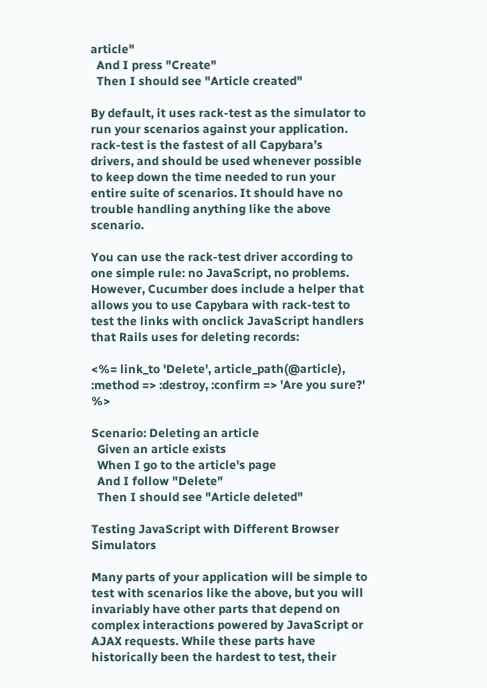article"
  And I press "Create"
  Then I should see "Article created"

By default, it uses rack-test as the simulator to run your scenarios against your application. rack-test is the fastest of all Capybara’s drivers, and should be used whenever possible to keep down the time needed to run your entire suite of scenarios. It should have no trouble handling anything like the above scenario.

You can use the rack-test driver according to one simple rule: no JavaScript, no problems. However, Cucumber does include a helper that allows you to use Capybara with rack-test to test the links with onclick JavaScript handlers that Rails uses for deleting records:

<%= link_to 'Delete', article_path(@article), :method => :destroy, :confirm => 'Are you sure?' %>

Scenario: Deleting an article
  Given an article exists
  When I go to the article's page
  And I follow "Delete"
  Then I should see "Article deleted"

Testing JavaScript with Different Browser Simulators

Many parts of your application will be simple to test with scenarios like the above, but you will invariably have other parts that depend on complex interactions powered by JavaScript or AJAX requests. While these parts have historically been the hardest to test, their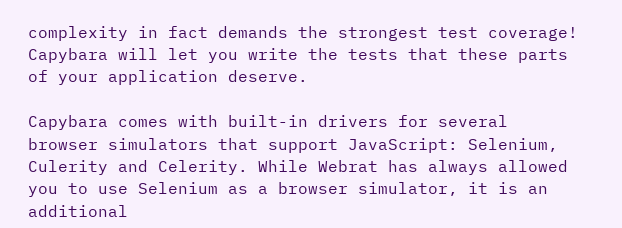complexity in fact demands the strongest test coverage! Capybara will let you write the tests that these parts of your application deserve.

Capybara comes with built-in drivers for several browser simulators that support JavaScript: Selenium, Culerity and Celerity. While Webrat has always allowed you to use Selenium as a browser simulator, it is an additional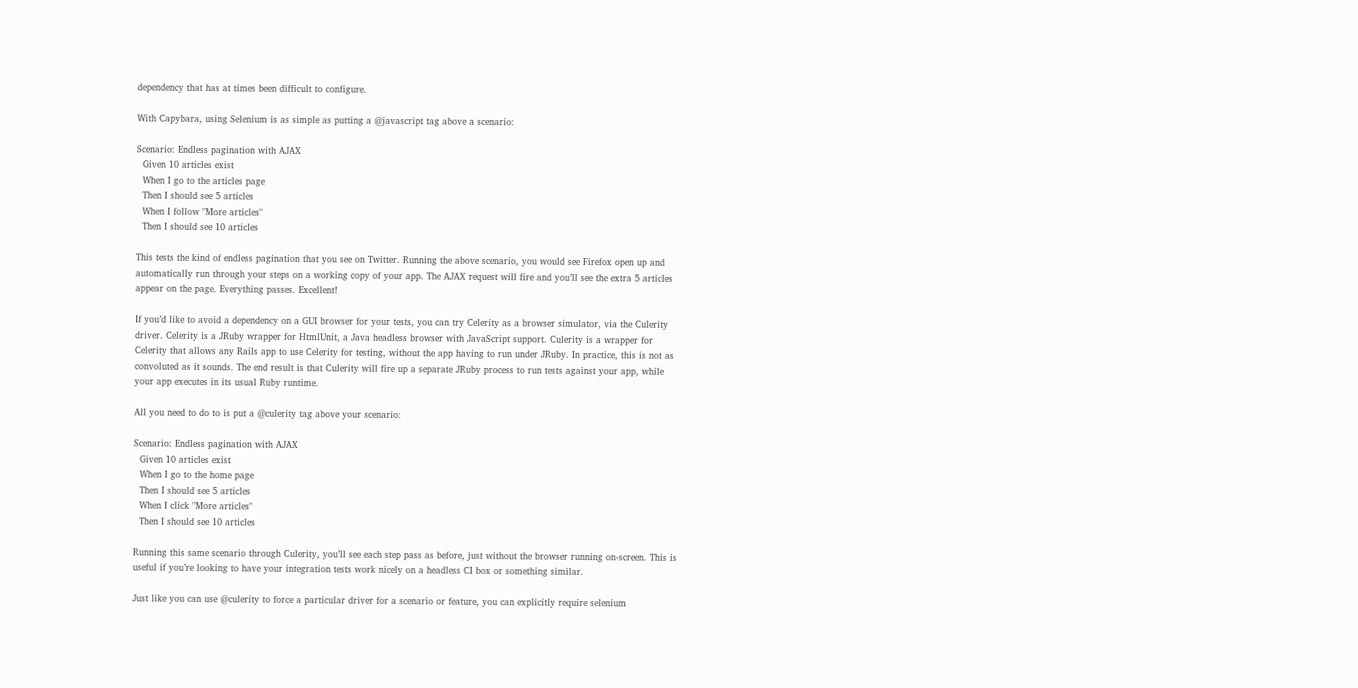dependency that has at times been difficult to configure.

With Capybara, using Selenium is as simple as putting a @javascript tag above a scenario:

Scenario: Endless pagination with AJAX
  Given 10 articles exist
  When I go to the articles page
  Then I should see 5 articles
  When I follow "More articles"
  Then I should see 10 articles

This tests the kind of endless pagination that you see on Twitter. Running the above scenario, you would see Firefox open up and automatically run through your steps on a working copy of your app. The AJAX request will fire and you’ll see the extra 5 articles appear on the page. Everything passes. Excellent!

If you’d like to avoid a dependency on a GUI browser for your tests, you can try Celerity as a browser simulator, via the Culerity driver. Celerity is a JRuby wrapper for HtmlUnit, a Java headless browser with JavaScript support. Culerity is a wrapper for Celerity that allows any Rails app to use Celerity for testing, without the app having to run under JRuby. In practice, this is not as convoluted as it sounds. The end result is that Culerity will fire up a separate JRuby process to run tests against your app, while your app executes in its usual Ruby runtime.

All you need to do to is put a @culerity tag above your scenario:

Scenario: Endless pagination with AJAX
  Given 10 articles exist
  When I go to the home page
  Then I should see 5 articles
  When I click "More articles"
  Then I should see 10 articles

Running this same scenario through Culerity, you’ll see each step pass as before, just without the browser running on-screen. This is useful if you’re looking to have your integration tests work nicely on a headless CI box or something similar.

Just like you can use @culerity to force a particular driver for a scenario or feature, you can explicitly require selenium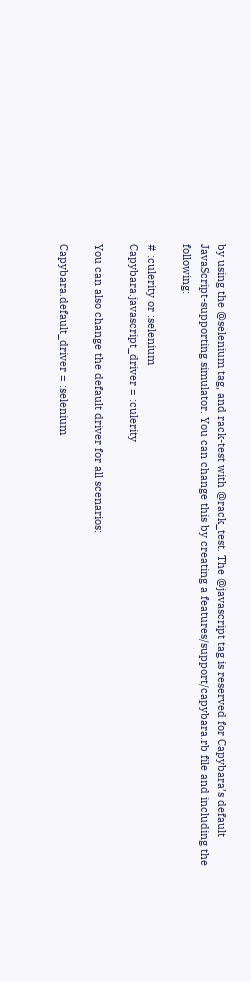by using the @selenium tag, and rack-test with @rack_test. The @javascript tag is reserved for Capybara’s default JavaScript-supporting simulator. You can change this by creating a features/support/capybara.rb file and including the following:

# :culerity or :selenium
Capybara.javascript_driver = :culerity

You can also change the default driver for all scenarios:

Capybara.default_driver = :selenium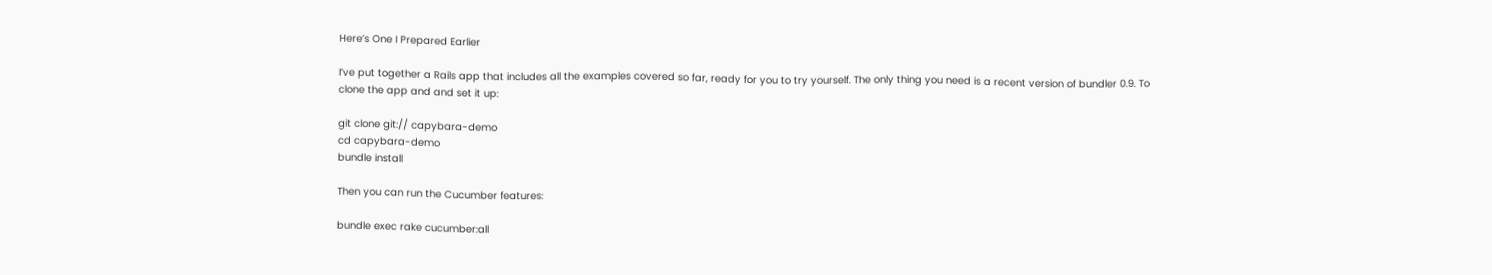Here’s One I Prepared Earlier

I’ve put together a Rails app that includes all the examples covered so far, ready for you to try yourself. The only thing you need is a recent version of bundler 0.9. To clone the app and and set it up:

git clone git:// capybara-demo
cd capybara-demo
bundle install

Then you can run the Cucumber features:

bundle exec rake cucumber:all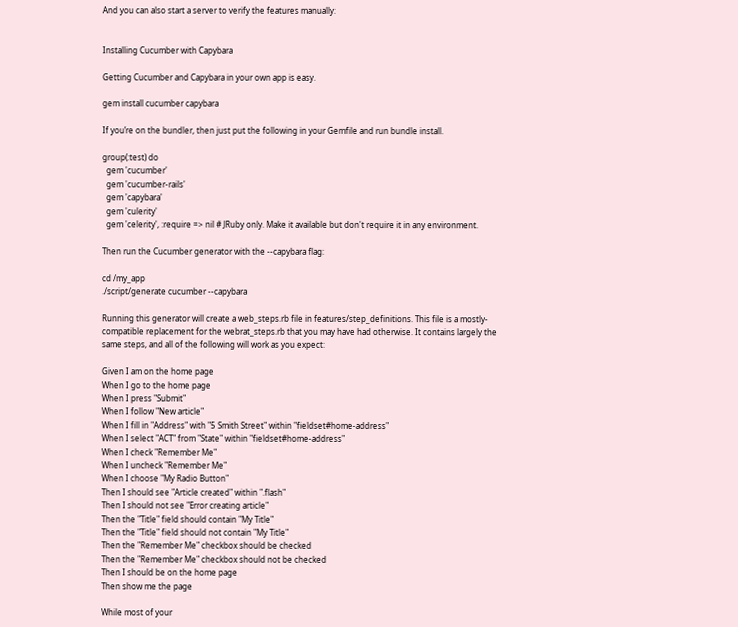And you can also start a server to verify the features manually:


Installing Cucumber with Capybara

Getting Cucumber and Capybara in your own app is easy.

gem install cucumber capybara

If you’re on the bundler, then just put the following in your Gemfile and run bundle install.

group(:test) do
  gem 'cucumber'
  gem 'cucumber-rails'
  gem 'capybara'
  gem 'culerity'
  gem 'celerity', :require => nil # JRuby only. Make it available but don't require it in any environment.

Then run the Cucumber generator with the --capybara flag:

cd /my_app
./script/generate cucumber --capybara

Running this generator will create a web_steps.rb file in features/step_definitions. This file is a mostly-compatible replacement for the webrat_steps.rb that you may have had otherwise. It contains largely the same steps, and all of the following will work as you expect:

Given I am on the home page
When I go to the home page
When I press "Submit"
When I follow "New article"
When I fill in "Address" with "5 Smith Street" within "fieldset#home-address"
When I select "ACT" from "State" within "fieldset#home-address"
When I check "Remember Me"
When I uncheck "Remember Me"
When I choose "My Radio Button"
Then I should see "Article created" within ".flash"
Then I should not see "Error creating article"
Then the "Title" field should contain "My Title"
Then the "Title" field should not contain "My Title"
Then the "Remember Me" checkbox should be checked
Then the "Remember Me" checkbox should not be checked
Then I should be on the home page
Then show me the page

While most of your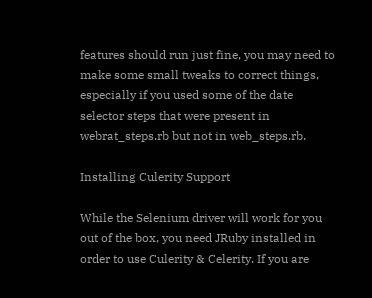features should run just fine, you may need to make some small tweaks to correct things, especially if you used some of the date selector steps that were present in webrat_steps.rb but not in web_steps.rb.

Installing Culerity Support

While the Selenium driver will work for you out of the box, you need JRuby installed in order to use Culerity & Celerity. If you are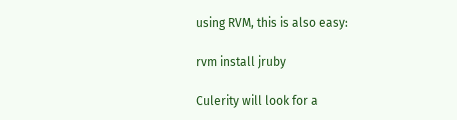using RVM, this is also easy:

rvm install jruby

Culerity will look for a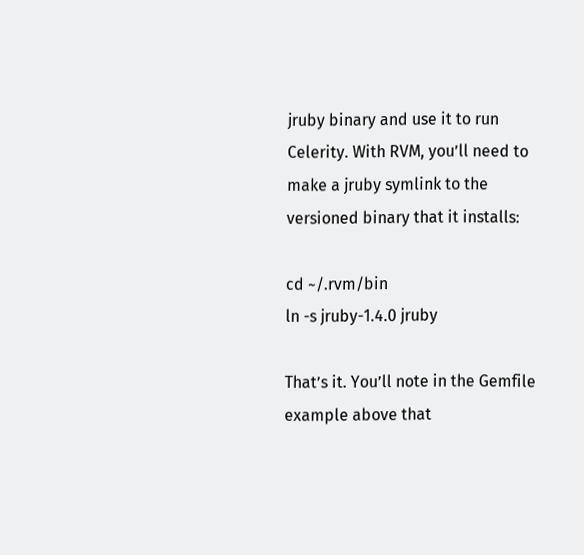jruby binary and use it to run Celerity. With RVM, you’ll need to make a jruby symlink to the versioned binary that it installs:

cd ~/.rvm/bin
ln -s jruby-1.4.0 jruby

That’s it. You’ll note in the Gemfile example above that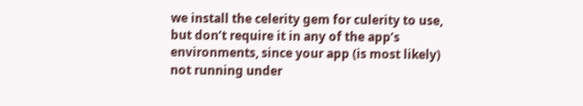we install the celerity gem for culerity to use, but don’t require it in any of the app’s environments, since your app (is most likely) not running under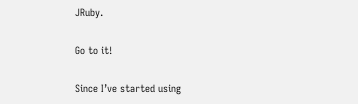JRuby.

Go to it!

Since I’ve started using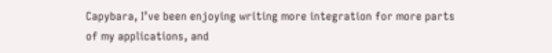Capybara, I’ve been enjoying writing more integration for more parts of my applications, and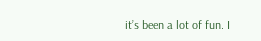it’s been a lot of fun. I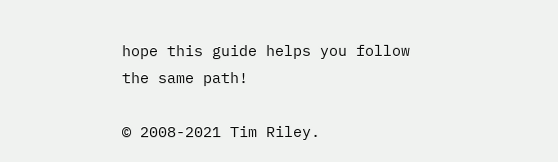hope this guide helps you follow the same path!

© 2008-2021 Tim Riley.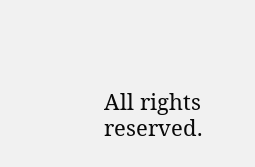All rights reserved.